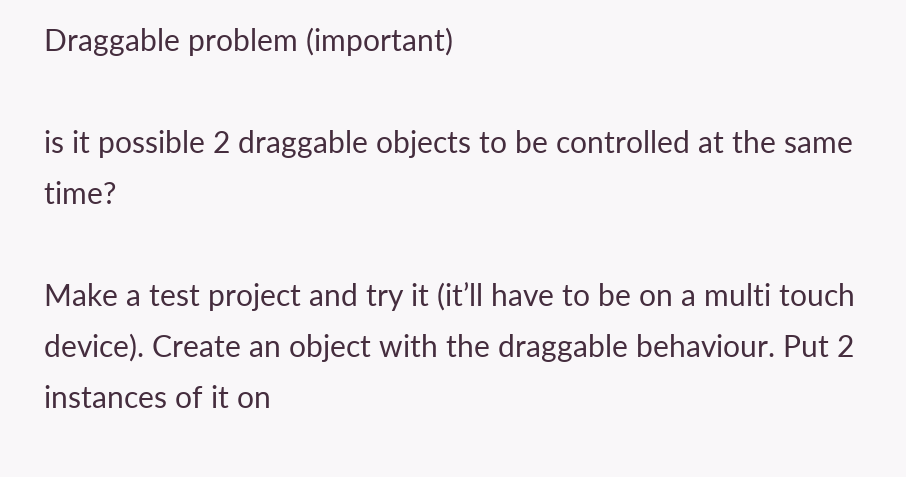Draggable problem (important)

is it possible 2 draggable objects to be controlled at the same time?

Make a test project and try it (it’ll have to be on a multi touch device). Create an object with the draggable behaviour. Put 2 instances of it on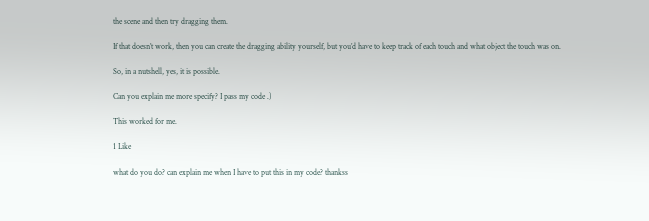the scene and then try dragging them.

If that doesn’t work, then you can create the dragging ability yourself, but you’d have to keep track of each touch and what object the touch was on.

So, in a nutshell, yes, it is possible.

Can you explain me more specify? I pass my code .)

This worked for me.

1 Like

what do you do? can explain me when I have to put this in my code? thankss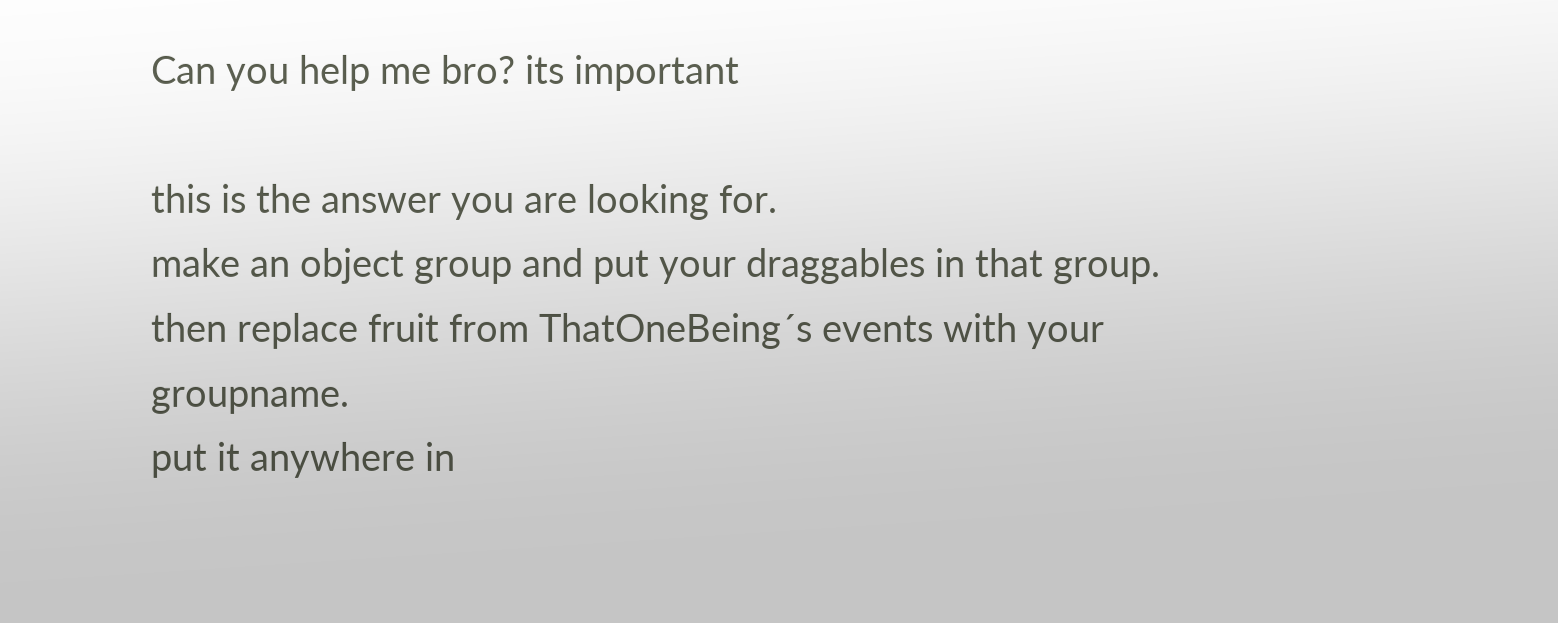Can you help me bro? its important

this is the answer you are looking for.
make an object group and put your draggables in that group.
then replace fruit from ThatOneBeing´s events with your groupname.
put it anywhere in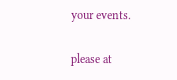your events.

please at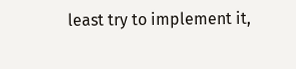least try to implement it,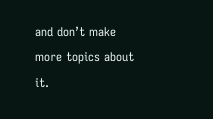and don’t make more topics about it.